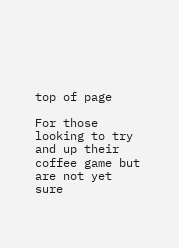top of page

For those looking to try and up their coffee game but are not yet sure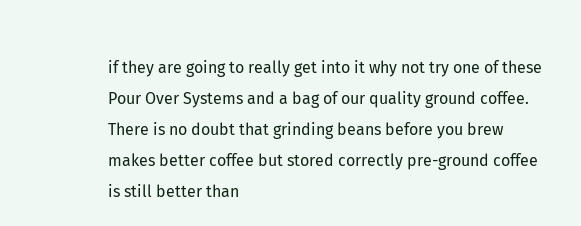if they are going to really get into it why not try one of these Pour Over Systems and a bag of our quality ground coffee. There is no doubt that grinding beans before you brew makes better coffee but stored correctly pre-ground coffee is still better than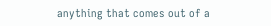anything that comes out of a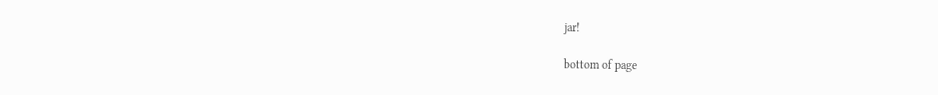jar!

bottom of page